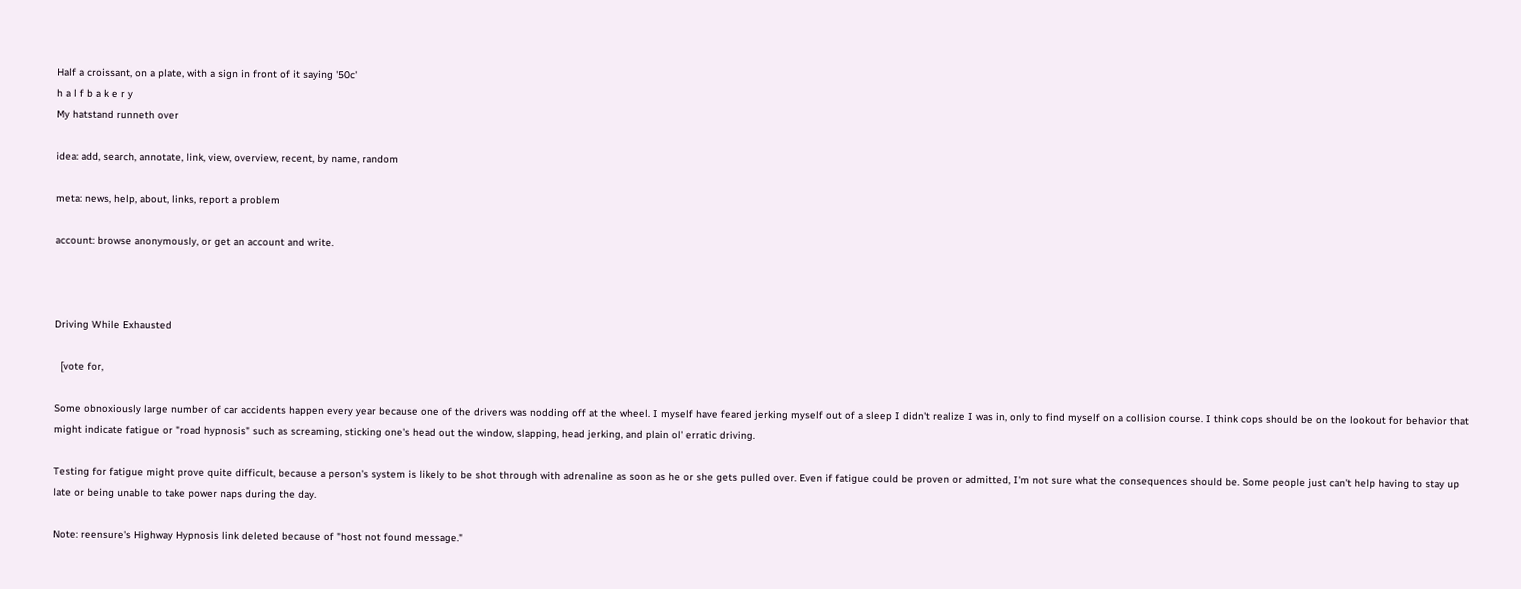Half a croissant, on a plate, with a sign in front of it saying '50c'
h a l f b a k e r y
My hatstand runneth over

idea: add, search, annotate, link, view, overview, recent, by name, random

meta: news, help, about, links, report a problem

account: browse anonymously, or get an account and write.



Driving While Exhausted

  [vote for,

Some obnoxiously large number of car accidents happen every year because one of the drivers was nodding off at the wheel. I myself have feared jerking myself out of a sleep I didn't realize I was in, only to find myself on a collision course. I think cops should be on the lookout for behavior that might indicate fatigue or "road hypnosis" such as screaming, sticking one's head out the window, slapping, head jerking, and plain ol' erratic driving.

Testing for fatigue might prove quite difficult, because a person's system is likely to be shot through with adrenaline as soon as he or she gets pulled over. Even if fatigue could be proven or admitted, I'm not sure what the consequences should be. Some people just can't help having to stay up late or being unable to take power naps during the day.

Note: reensure's Highway Hypnosis link deleted because of "host not found message."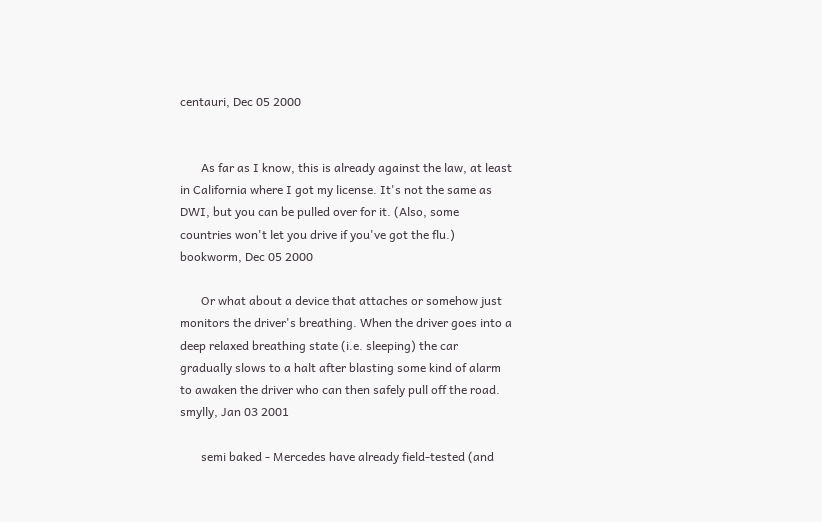centauri, Dec 05 2000


       As far as I know, this is already against the law, at least in California where I got my license. It's not the same as DWI, but you can be pulled over for it. (Also, some countries won't let you drive if you've got the flu.)
bookworm, Dec 05 2000

       Or what about a device that attaches or somehow just monitors the driver's breathing. When the driver goes into a deep relaxed breathing state (i.e. sleeping) the car gradually slows to a halt after blasting some kind of alarm to awaken the driver who can then safely pull off the road.
smylly, Jan 03 2001

       semi baked - Mercedes have already field-tested (and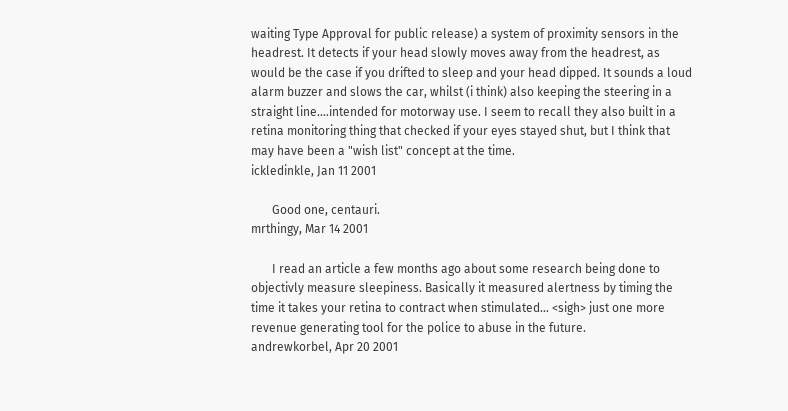waiting Type Approval for public release) a system of proximity sensors in the headrest. It detects if your head slowly moves away from the headrest, as would be the case if you drifted to sleep and your head dipped. It sounds a loud alarm buzzer and slows the car, whilst (i think) also keeping the steering in a straight line....intended for motorway use. I seem to recall they also built in a retina monitoring thing that checked if your eyes stayed shut, but I think that may have been a "wish list" concept at the time.
ickledinkle, Jan 11 2001

       Good one, centauri.
mrthingy, Mar 14 2001

       I read an article a few months ago about some research being done to objectivly measure sleepiness. Basically it measured alertness by timing the time it takes your retina to contract when stimulated... <sigh> just one more revenue generating tool for the police to abuse in the future.
andrewkorbel, Apr 20 2001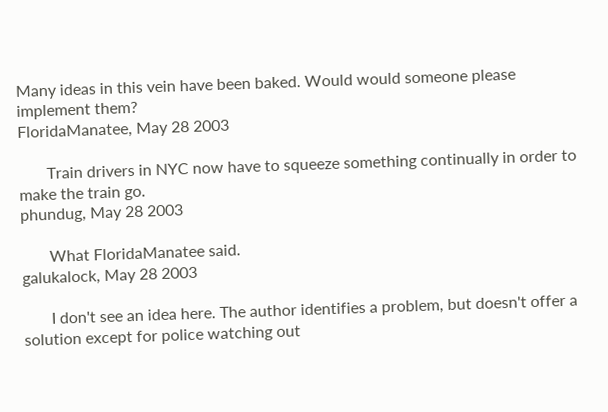Many ideas in this vein have been baked. Would would someone please implement them?
FloridaManatee, May 28 2003

       Train drivers in NYC now have to squeeze something continually in order to make the train go.
phundug, May 28 2003

       What FloridaManatee said.
galukalock, May 28 2003

       I don't see an idea here. The author identifies a problem, but doesn't offer a solution except for police watching out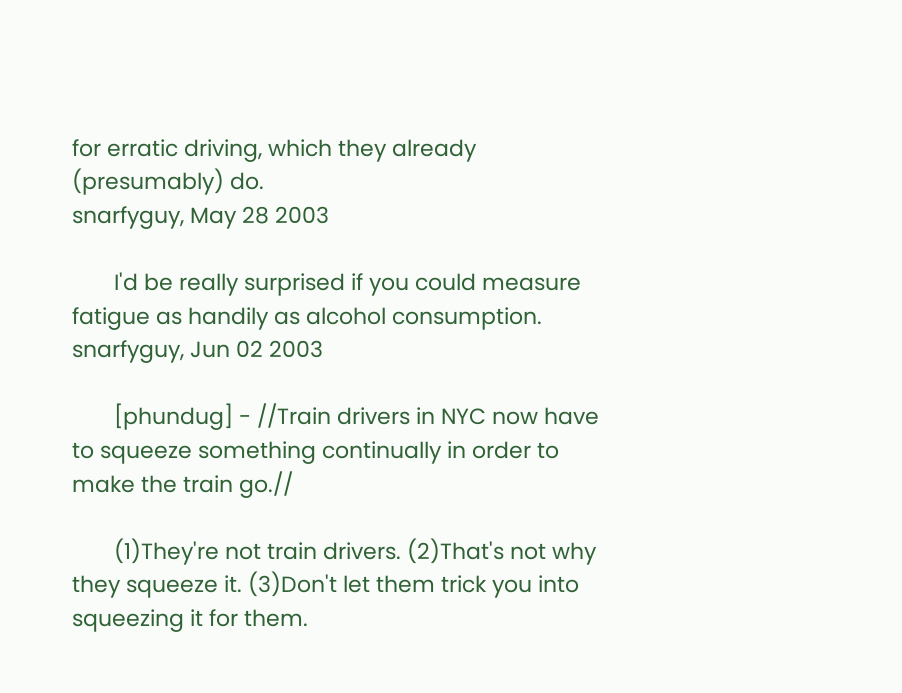for erratic driving, which they already (presumably) do.
snarfyguy, May 28 2003

       I'd be really surprised if you could measure fatigue as handily as alcohol consumption.
snarfyguy, Jun 02 2003

       [phundug] - //Train drivers in NYC now have to squeeze something continually in order to make the train go.//

       (1)They're not train drivers. (2)That's not why they squeeze it. (3)Don't let them trick you into squeezing it for them.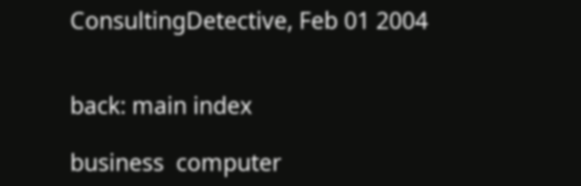ConsultingDetective, Feb 01 2004


back: main index

business  computer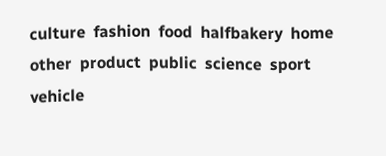culture  fashion  food  halfbakery  home  other  product  public  science  sport  vehicle